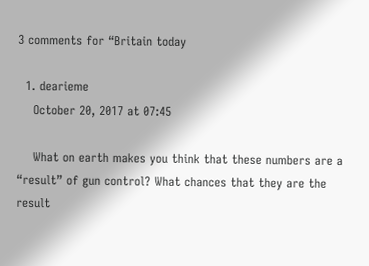3 comments for “Britain today

  1. dearieme
    October 20, 2017 at 07:45

    What on earth makes you think that these numbers are a “result” of gun control? What chances that they are the result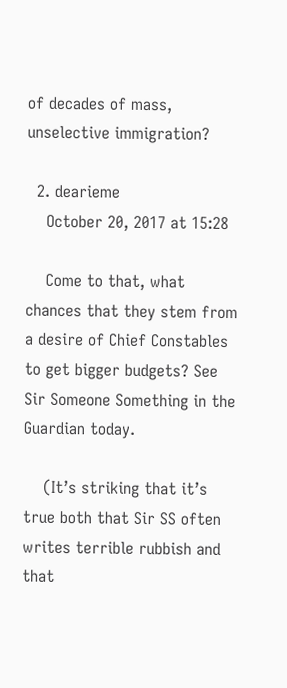of decades of mass, unselective immigration?

  2. dearieme
    October 20, 2017 at 15:28

    Come to that, what chances that they stem from a desire of Chief Constables to get bigger budgets? See Sir Someone Something in the Guardian today.

    (It’s striking that it’s true both that Sir SS often writes terrible rubbish and that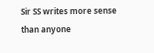Sir SS writes more sense than anyone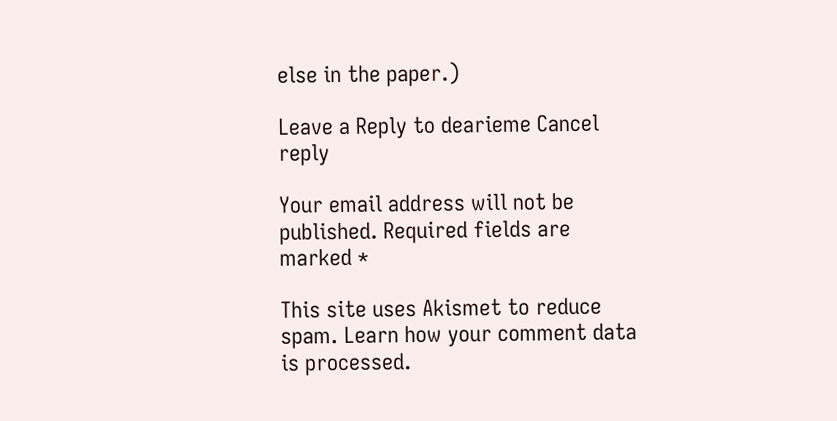else in the paper.)

Leave a Reply to dearieme Cancel reply

Your email address will not be published. Required fields are marked *

This site uses Akismet to reduce spam. Learn how your comment data is processed.